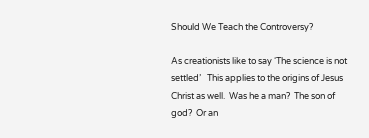Should We Teach the Controversy?

As creationists like to say ‘The science is not settled’   This applies to the origins of Jesus Christ as well.  Was he a man?  The son of god?  Or an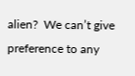alien?  We can’t give preference to any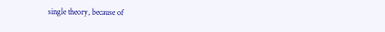single theory, because of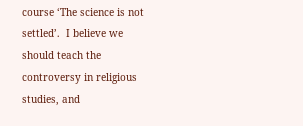course ‘The science is not settled’.  I believe we should teach the controversy in religious studies, and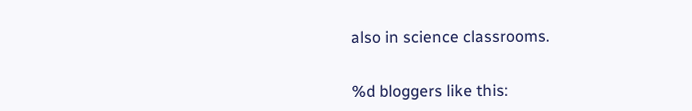also in science classrooms.


%d bloggers like this: